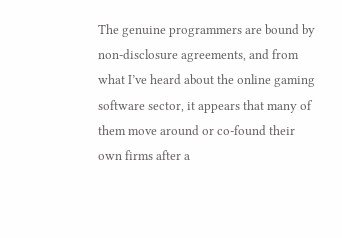The genuine programmers are bound by non-disclosure agreements, and from what I’ve heard about the online gaming software sector, it appears that many of them move around or co-found their own firms after a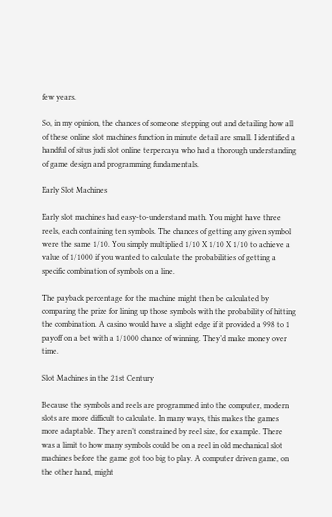few years.

So, in my opinion, the chances of someone stepping out and detailing how all of these online slot machines function in minute detail are small. I identified a handful of situs judi slot online terpercaya who had a thorough understanding of game design and programming fundamentals.

Early Slot Machines

Early slot machines had easy-to-understand math. You might have three reels, each containing ten symbols. The chances of getting any given symbol were the same 1/10. You simply multiplied 1/10 X 1/10 X 1/10 to achieve a value of 1/1000 if you wanted to calculate the probabilities of getting a specific combination of symbols on a line.

The payback percentage for the machine might then be calculated by comparing the prize for lining up those symbols with the probability of hitting the combination. A casino would have a slight edge if it provided a 998 to 1 payoff on a bet with a 1/1000 chance of winning. They’d make money over time.

Slot Machines in the 21st Century

Because the symbols and reels are programmed into the computer, modern slots are more difficult to calculate. In many ways, this makes the games more adaptable. They aren’t constrained by reel size, for example. There was a limit to how many symbols could be on a reel in old mechanical slot machines before the game got too big to play. A computer driven game, on the other hand, might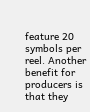feature 20 symbols per reel. Another benefit for producers is that they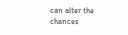can alter the chances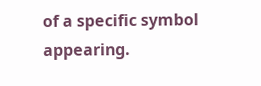of a specific symbol appearing.